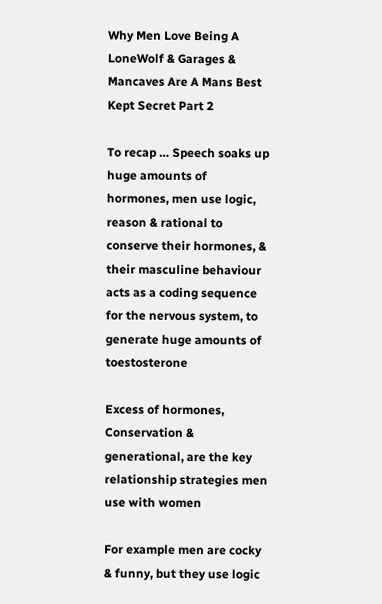Why Men Love Being A LoneWolf & Garages & Mancaves Are A Mans Best Kept Secret Part 2

To recap … Speech soaks up huge amounts of hormones, men use logic, reason & rational to conserve their hormones, & their masculine behaviour acts as a coding sequence for the nervous system, to generate huge amounts of toestosterone

Excess of hormones, Conservation & generational, are the key relationship strategies men use with women

For example men are cocky & funny, but they use logic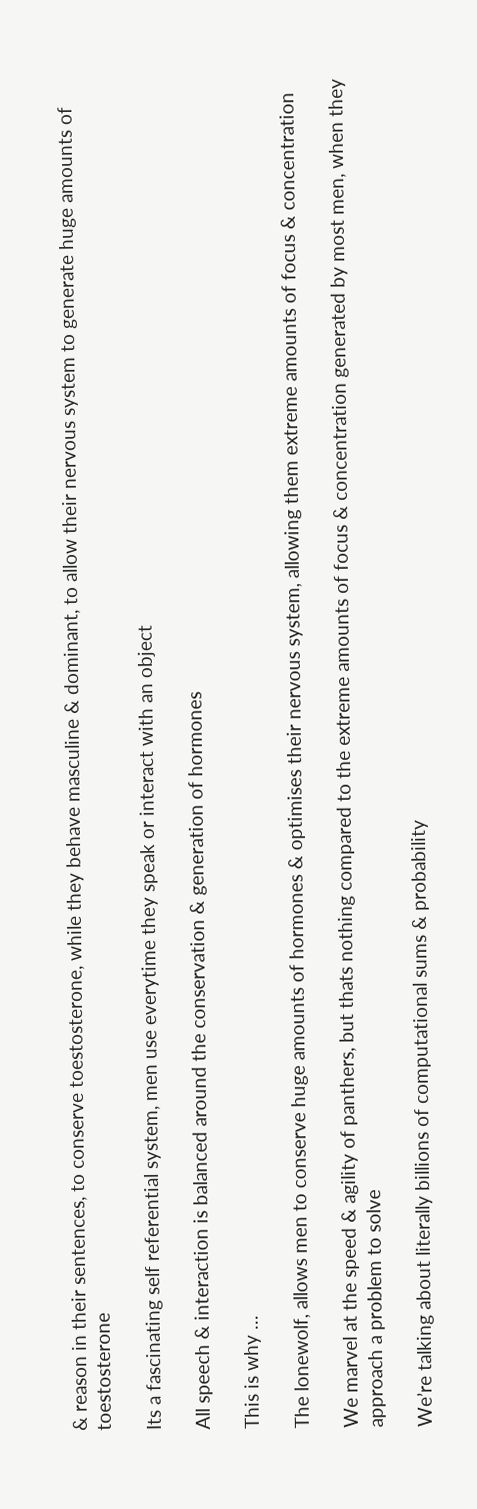& reason in their sentences, to conserve toestosterone, while they behave masculine & dominant, to allow their nervous system to generate huge amounts of toestosterone

Its a fascinating self referential system, men use everytime they speak or interact with an object

All speech & interaction is balanced around the conservation & generation of hormones

This is why …

The lonewolf, allows men to conserve huge amounts of hormones & optimises their nervous system, allowing them extreme amounts of focus & concentration

We marvel at the speed & agility of panthers, but thats nothing compared to the extreme amounts of focus & concentration generated by most men, when they approach a problem to solve

We’re talking about literally billions of computational sums & probability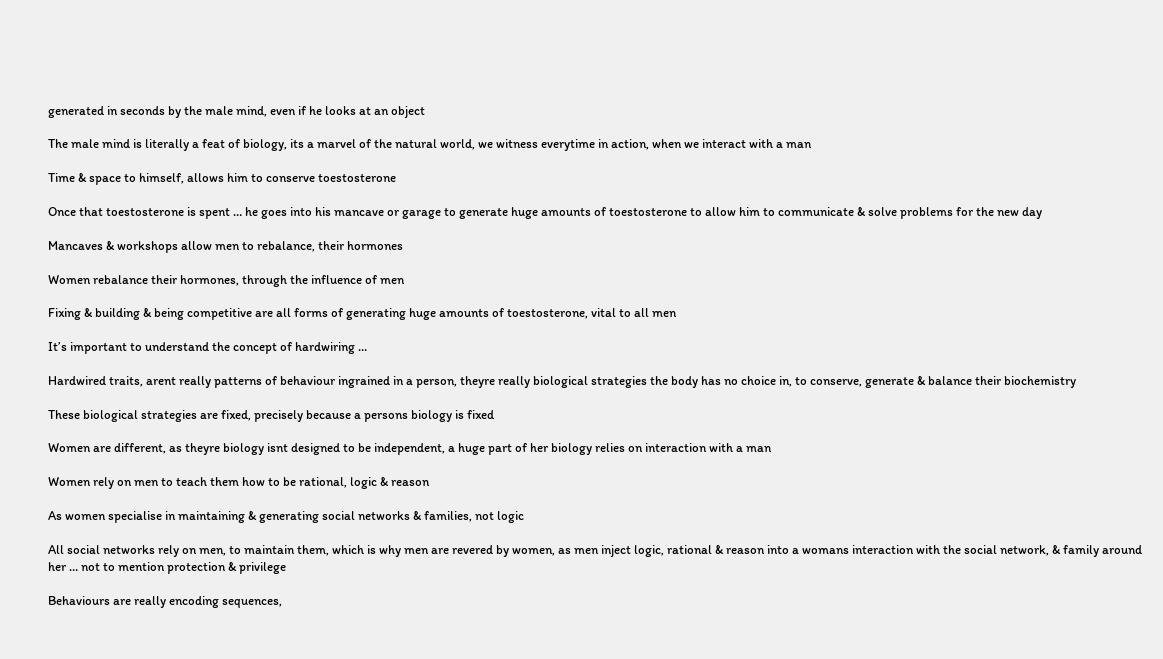generated in seconds by the male mind, even if he looks at an object

The male mind is literally a feat of biology, its a marvel of the natural world, we witness everytime in action, when we interact with a man

Time & space to himself, allows him to conserve toestosterone

Once that toestosterone is spent … he goes into his mancave or garage to generate huge amounts of toestosterone to allow him to communicate & solve problems for the new day

Mancaves & workshops allow men to rebalance, their hormones

Women rebalance their hormones, through the influence of men

Fixing & building & being competitive are all forms of generating huge amounts of toestosterone, vital to all men

It’s important to understand the concept of hardwiring …

Hardwired traits, arent really patterns of behaviour ingrained in a person, theyre really biological strategies the body has no choice in, to conserve, generate & balance their biochemistry

These biological strategies are fixed, precisely because a persons biology is fixed

Women are different, as theyre biology isnt designed to be independent, a huge part of her biology relies on interaction with a man

Women rely on men to teach them how to be rational, logic & reason

As women specialise in maintaining & generating social networks & families, not logic

All social networks rely on men, to maintain them, which is why men are revered by women, as men inject logic, rational & reason into a womans interaction with the social network, & family around her … not to mention protection & privilege

Behaviours are really encoding sequences,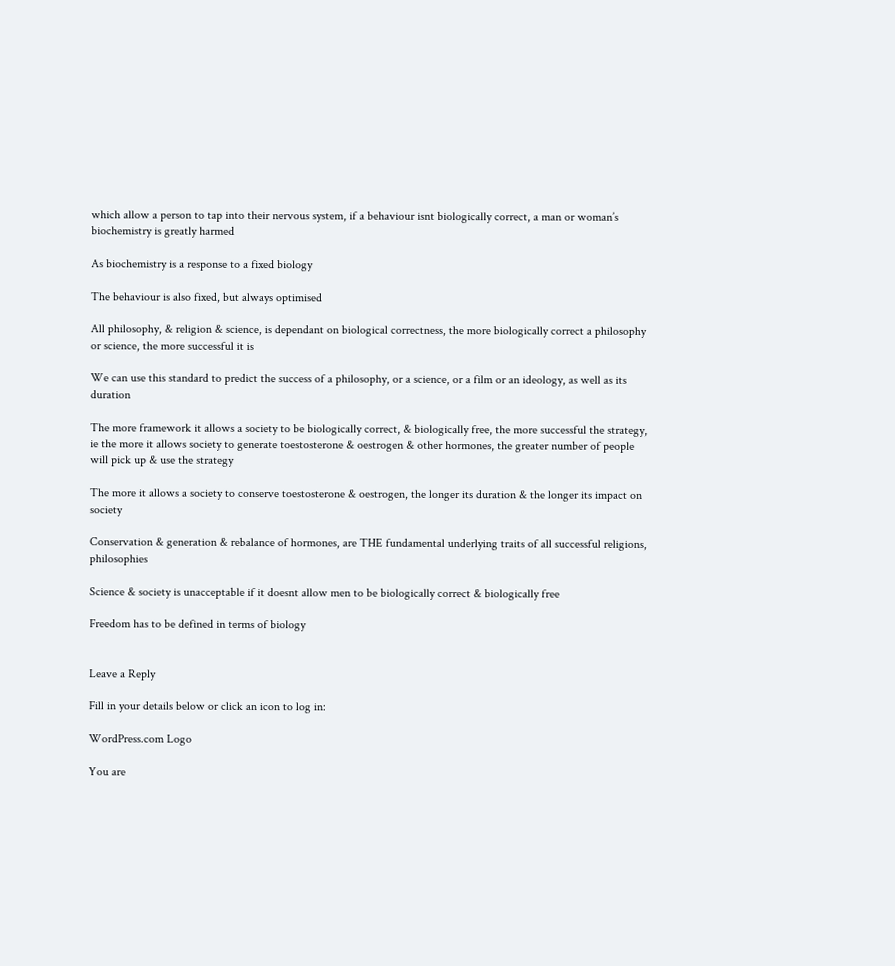which allow a person to tap into their nervous system, if a behaviour isnt biologically correct, a man or woman’s biochemistry is greatly harmed

As biochemistry is a response to a fixed biology

The behaviour is also fixed, but always optimised

All philosophy, & religion & science, is dependant on biological correctness, the more biologically correct a philosophy or science, the more successful it is

We can use this standard to predict the success of a philosophy, or a science, or a film or an ideology, as well as its duration

The more framework it allows a society to be biologically correct, & biologically free, the more successful the strategy, ie the more it allows society to generate toestosterone & oestrogen & other hormones, the greater number of people will pick up & use the strategy

The more it allows a society to conserve toestosterone & oestrogen, the longer its duration & the longer its impact on society

Conservation & generation & rebalance of hormones, are THE fundamental underlying traits of all successful religions, philosophies

Science & society is unacceptable if it doesnt allow men to be biologically correct & biologically free

Freedom has to be defined in terms of biology


Leave a Reply

Fill in your details below or click an icon to log in:

WordPress.com Logo

You are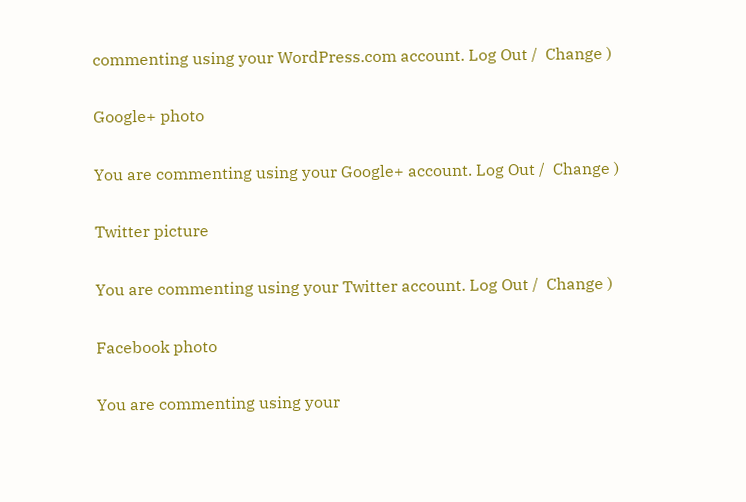commenting using your WordPress.com account. Log Out /  Change )

Google+ photo

You are commenting using your Google+ account. Log Out /  Change )

Twitter picture

You are commenting using your Twitter account. Log Out /  Change )

Facebook photo

You are commenting using your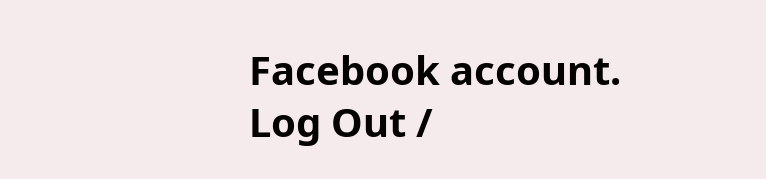Facebook account. Log Out /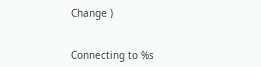Change )


Connecting to %s